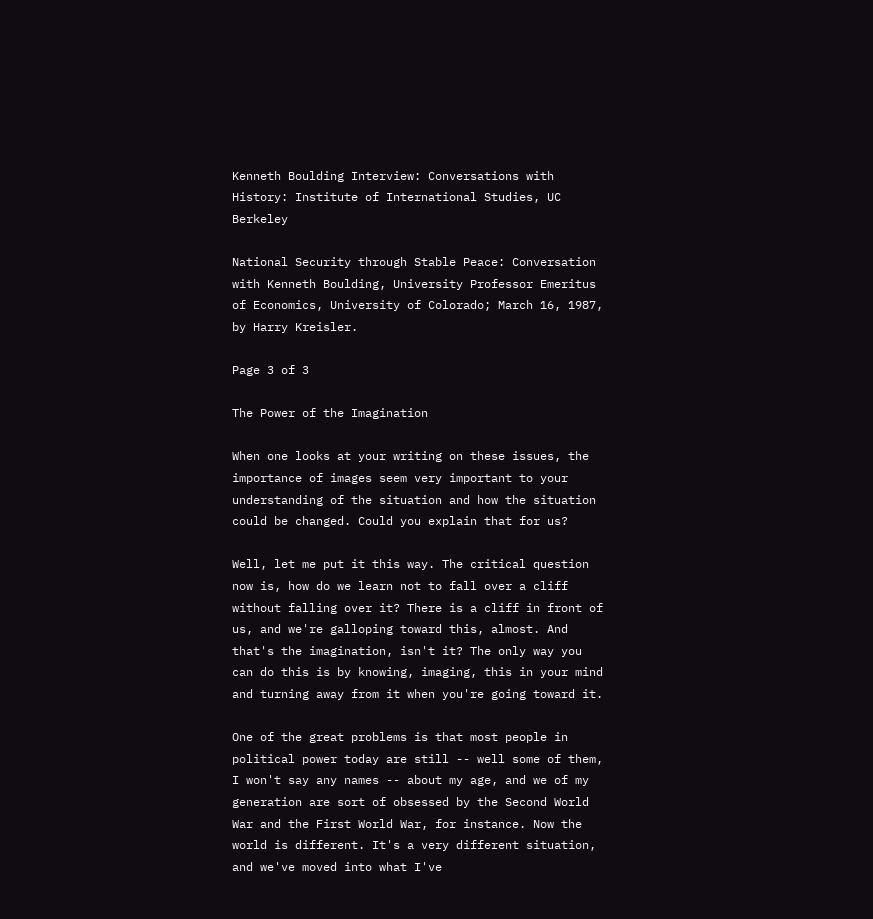Kenneth Boulding Interview: Conversations with History: Institute of International Studies, UC Berkeley

National Security through Stable Peace: Conversation with Kenneth Boulding, University Professor Emeritus of Economics, University of Colorado; March 16, 1987, by Harry Kreisler.

Page 3 of 3

The Power of the Imagination

When one looks at your writing on these issues, the importance of images seem very important to your understanding of the situation and how the situation could be changed. Could you explain that for us?

Well, let me put it this way. The critical question now is, how do we learn not to fall over a cliff without falling over it? There is a cliff in front of us, and we're galloping toward this, almost. And that's the imagination, isn't it? The only way you can do this is by knowing, imaging, this in your mind and turning away from it when you're going toward it.

One of the great problems is that most people in political power today are still -- well some of them, I won't say any names -- about my age, and we of my generation are sort of obsessed by the Second World War and the First World War, for instance. Now the world is different. It's a very different situation, and we've moved into what I've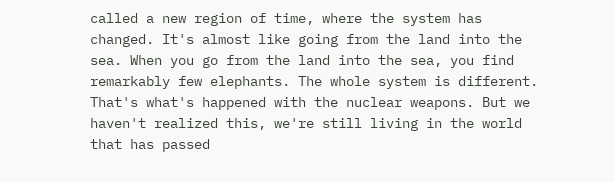called a new region of time, where the system has changed. It's almost like going from the land into the sea. When you go from the land into the sea, you find remarkably few elephants. The whole system is different. That's what's happened with the nuclear weapons. But we haven't realized this, we're still living in the world that has passed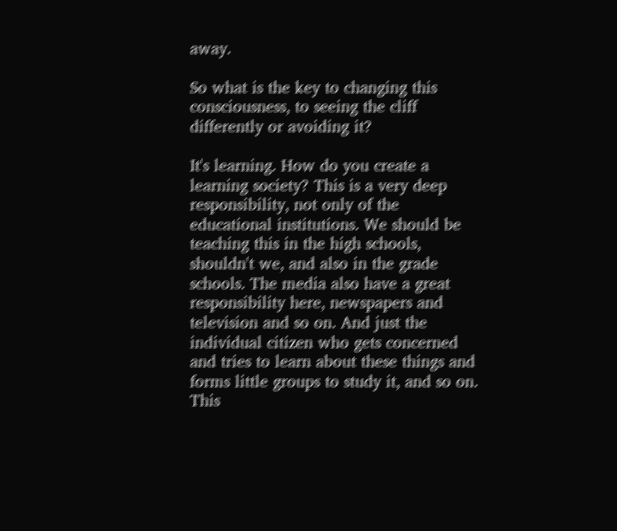away.

So what is the key to changing this consciousness, to seeing the cliff differently or avoiding it?

It's learning. How do you create a learning society? This is a very deep responsibility, not only of the educational institutions. We should be teaching this in the high schools, shouldn't we, and also in the grade schools. The media also have a great responsibility here, newspapers and television and so on. And just the individual citizen who gets concerned and tries to learn about these things and forms little groups to study it, and so on. This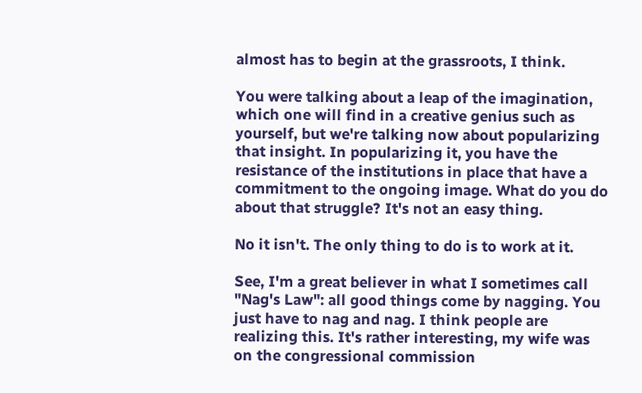almost has to begin at the grassroots, I think.

You were talking about a leap of the imagination, which one will find in a creative genius such as yourself, but we're talking now about popularizing that insight. In popularizing it, you have the resistance of the institutions in place that have a commitment to the ongoing image. What do you do about that struggle? It's not an easy thing.

No it isn't. The only thing to do is to work at it.

See, I'm a great believer in what I sometimes call "Nag's Law": all good things come by nagging. You just have to nag and nag. I think people are realizing this. It's rather interesting, my wife was on the congressional commission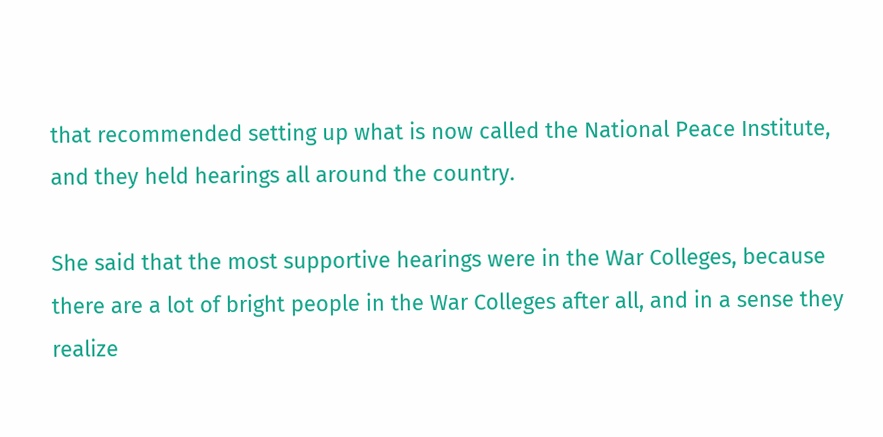that recommended setting up what is now called the National Peace Institute, and they held hearings all around the country.

She said that the most supportive hearings were in the War Colleges, because there are a lot of bright people in the War Colleges after all, and in a sense they realize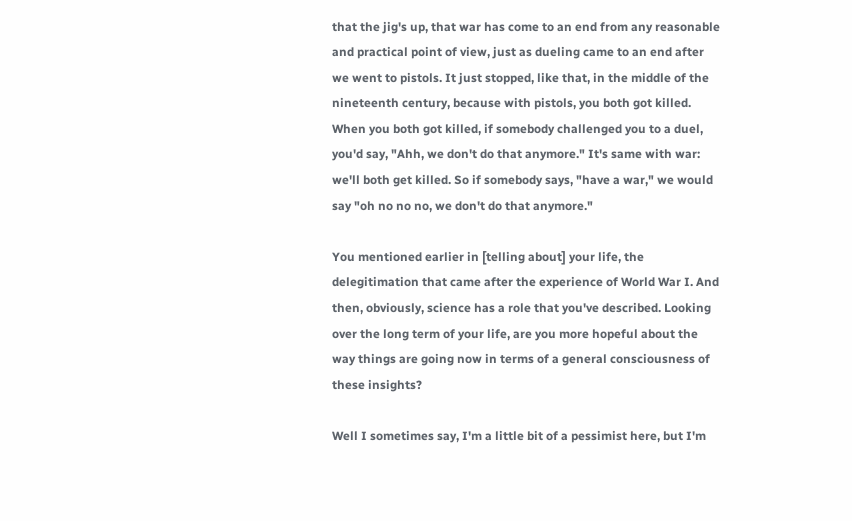that the jig's up, that war has come to an end from any reasonable and practical point of view, just as dueling came to an end after we went to pistols. It just stopped, like that, in the middle of the nineteenth century, because with pistols, you both got killed. When you both got killed, if somebody challenged you to a duel, you'd say, "Ahh, we don't do that anymore." It's same with war: we'll both get killed. So if somebody says, "have a war," we would say "oh no no no, we don't do that anymore."

You mentioned earlier in [telling about] your life, the delegitimation that came after the experience of World War I. And then, obviously, science has a role that you've described. Looking over the long term of your life, are you more hopeful about the way things are going now in terms of a general consciousness of these insights?

Well I sometimes say, I'm a little bit of a pessimist here, but I'm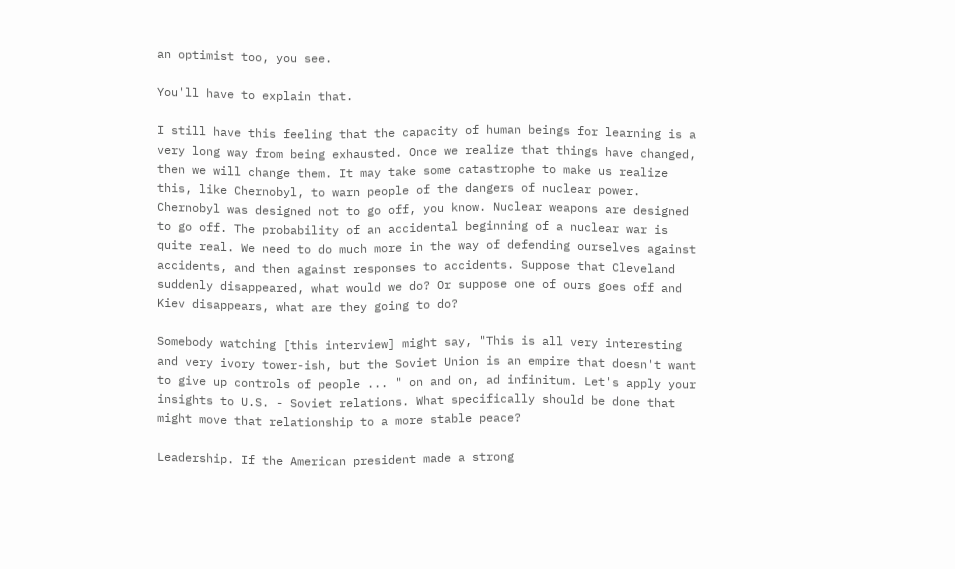an optimist too, you see.

You'll have to explain that.

I still have this feeling that the capacity of human beings for learning is a very long way from being exhausted. Once we realize that things have changed, then we will change them. It may take some catastrophe to make us realize this, like Chernobyl, to warn people of the dangers of nuclear power. Chernobyl was designed not to go off, you know. Nuclear weapons are designed to go off. The probability of an accidental beginning of a nuclear war is quite real. We need to do much more in the way of defending ourselves against accidents, and then against responses to accidents. Suppose that Cleveland suddenly disappeared, what would we do? Or suppose one of ours goes off and Kiev disappears, what are they going to do?

Somebody watching [this interview] might say, "This is all very interesting and very ivory tower-ish, but the Soviet Union is an empire that doesn't want to give up controls of people ... " on and on, ad infinitum. Let's apply your insights to U.S. - Soviet relations. What specifically should be done that might move that relationship to a more stable peace?

Leadership. If the American president made a strong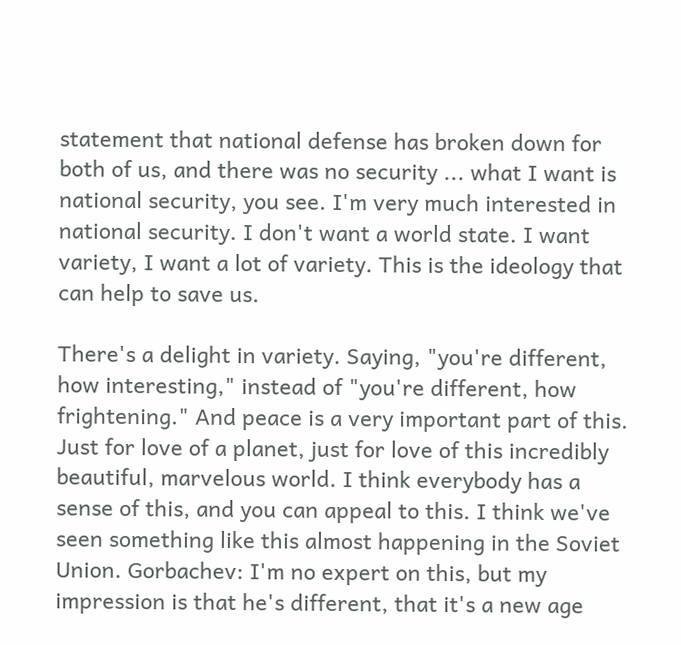statement that national defense has broken down for both of us, and there was no security ... what I want is national security, you see. I'm very much interested in national security. I don't want a world state. I want variety, I want a lot of variety. This is the ideology that can help to save us.

There's a delight in variety. Saying, "you're different, how interesting," instead of "you're different, how frightening." And peace is a very important part of this. Just for love of a planet, just for love of this incredibly beautiful, marvelous world. I think everybody has a sense of this, and you can appeal to this. I think we've seen something like this almost happening in the Soviet Union. Gorbachev: I'm no expert on this, but my impression is that he's different, that it's a new age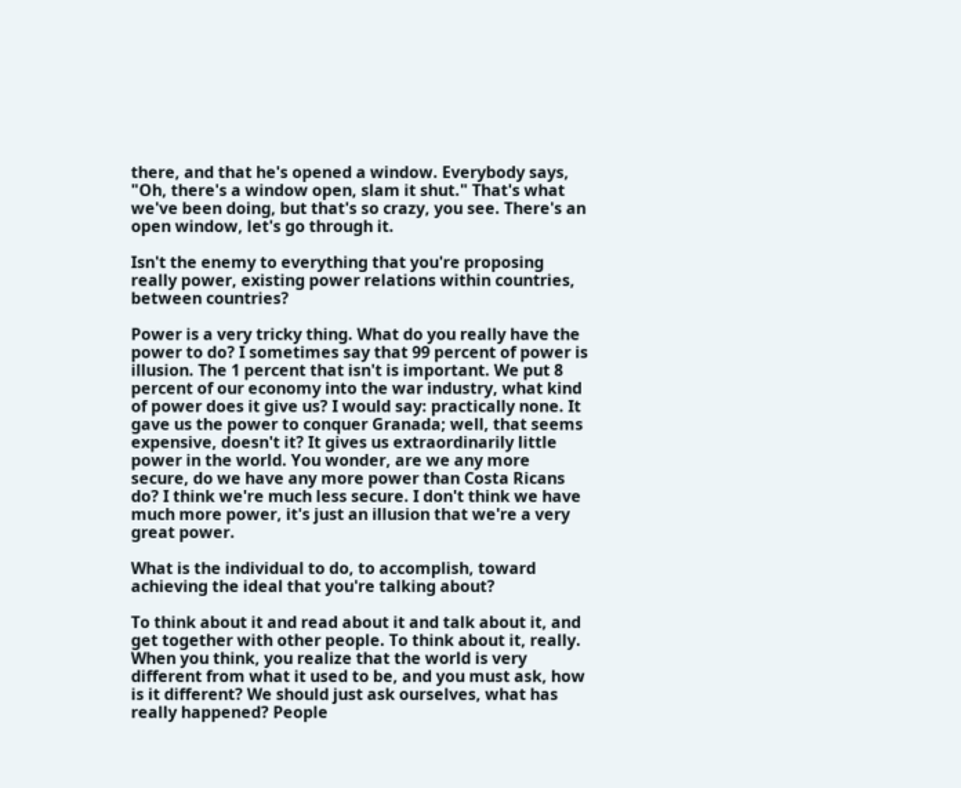there, and that he's opened a window. Everybody says, "Oh, there's a window open, slam it shut." That's what we've been doing, but that's so crazy, you see. There's an open window, let's go through it.

Isn't the enemy to everything that you're proposing really power, existing power relations within countries, between countries?

Power is a very tricky thing. What do you really have the power to do? I sometimes say that 99 percent of power is illusion. The 1 percent that isn't is important. We put 8 percent of our economy into the war industry, what kind of power does it give us? I would say: practically none. It gave us the power to conquer Granada; well, that seems expensive, doesn't it? It gives us extraordinarily little power in the world. You wonder, are we any more secure, do we have any more power than Costa Ricans do? I think we're much less secure. I don't think we have much more power, it's just an illusion that we're a very great power.

What is the individual to do, to accomplish, toward achieving the ideal that you're talking about?

To think about it and read about it and talk about it, and get together with other people. To think about it, really. When you think, you realize that the world is very different from what it used to be, and you must ask, how is it different? We should just ask ourselves, what has really happened? People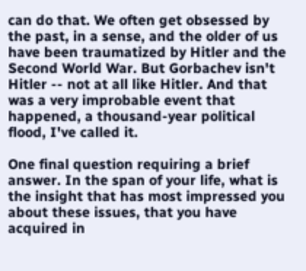can do that. We often get obsessed by the past, in a sense, and the older of us have been traumatized by Hitler and the Second World War. But Gorbachev isn't Hitler -- not at all like Hitler. And that was a very improbable event that happened, a thousand-year political flood, I've called it.

One final question requiring a brief answer. In the span of your life, what is the insight that has most impressed you about these issues, that you have acquired in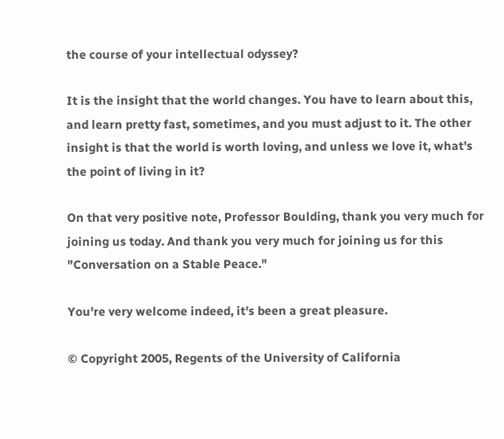the course of your intellectual odyssey?

It is the insight that the world changes. You have to learn about this, and learn pretty fast, sometimes, and you must adjust to it. The other insight is that the world is worth loving, and unless we love it, what's the point of living in it?

On that very positive note, Professor Boulding, thank you very much for joining us today. And thank you very much for joining us for this "Conversation on a Stable Peace."

You're very welcome indeed, it's been a great pleasure.

© Copyright 2005, Regents of the University of California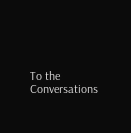To the Conversations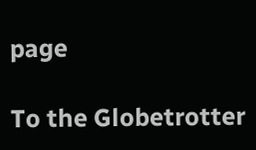page

To the Globetrotter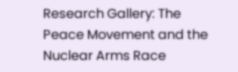Research Gallery: The Peace Movement and the Nuclear Arms Race